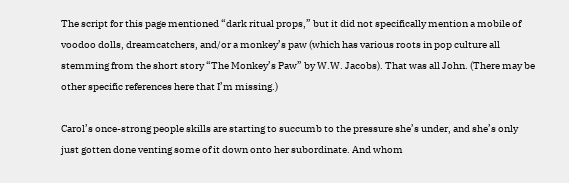The script for this page mentioned “dark ritual props,” but it did not specifically mention a mobile of voodoo dolls, dreamcatchers, and/or a monkey’s paw (which has various roots in pop culture all stemming from the short story “The Monkey’s Paw” by W.W. Jacobs). That was all John. (There may be other specific references here that I’m missing.)

Carol’s once-strong people skills are starting to succumb to the pressure she’s under, and she’s only just gotten done venting some of it down onto her subordinate. And whom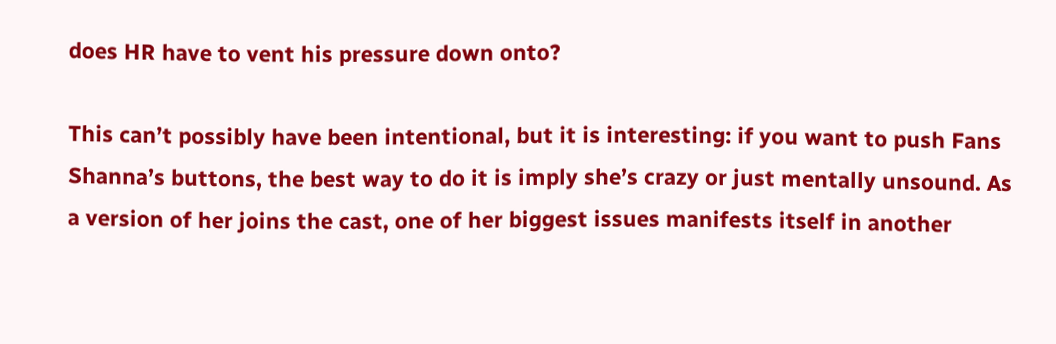does HR have to vent his pressure down onto?

This can’t possibly have been intentional, but it is interesting: if you want to push Fans Shanna’s buttons, the best way to do it is imply she’s crazy or just mentally unsound. As a version of her joins the cast, one of her biggest issues manifests itself in another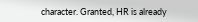character. Granted, HR is already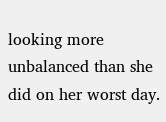looking more unbalanced than she did on her worst day.